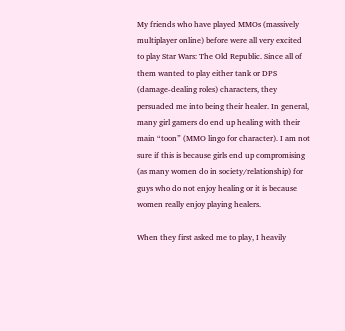My friends who have played MMOs (massively multiplayer online) before were all very excited to play Star Wars: The Old Republic. Since all of them wanted to play either tank or DPS (damage-dealing roles) characters, they persuaded me into being their healer. In general, many girl gamers do end up healing with their main “toon” (MMO lingo for character). I am not sure if this is because girls end up compromising (as many women do in society/relationship) for guys who do not enjoy healing or it is because women really enjoy playing healers.

When they first asked me to play, I heavily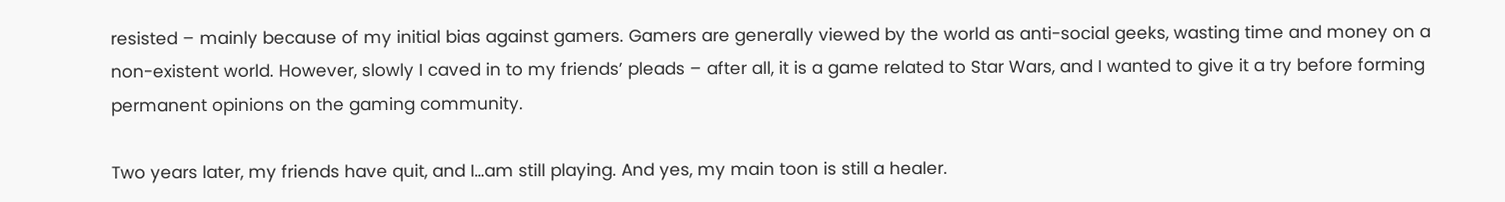resisted – mainly because of my initial bias against gamers. Gamers are generally viewed by the world as anti-social geeks, wasting time and money on a non-existent world. However, slowly I caved in to my friends’ pleads – after all, it is a game related to Star Wars, and I wanted to give it a try before forming permanent opinions on the gaming community.

Two years later, my friends have quit, and I…am still playing. And yes, my main toon is still a healer.